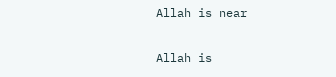Allah is near

Allah is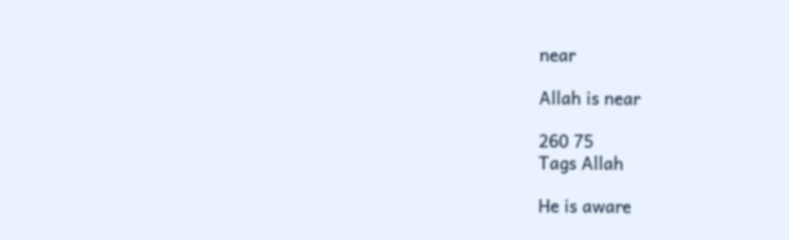near

Allah is near

260 75
Tags Allah

He is aware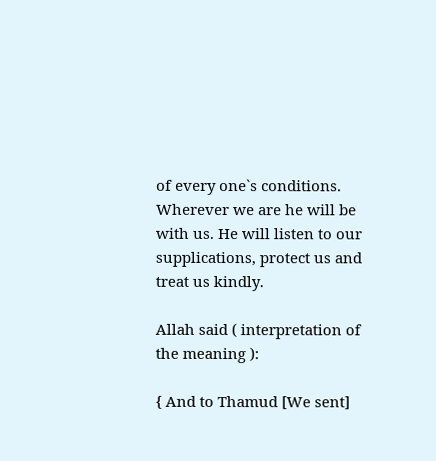of every one`s conditions. Wherever we are he will be with us. He will listen to our supplications, protect us and treat us kindly.

Allah said ( interpretation of the meaning ):

{ And to Thamud [We sent]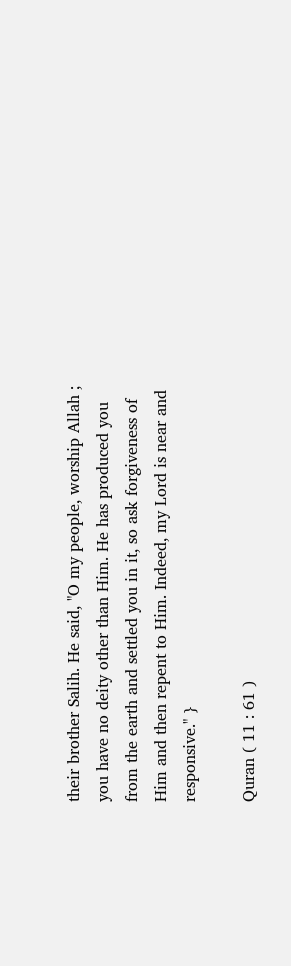their brother Salih. He said, "O my people, worship Allah ; you have no deity other than Him. He has produced you from the earth and settled you in it, so ask forgiveness of Him and then repent to Him. Indeed, my Lord is near and responsive." }

Quran ( 11 : 61 )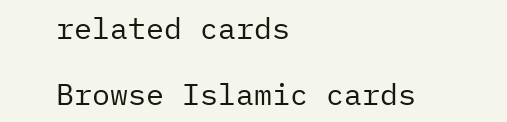related cards

Browse Islamic cards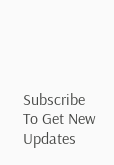Subscribe To Get New Updates